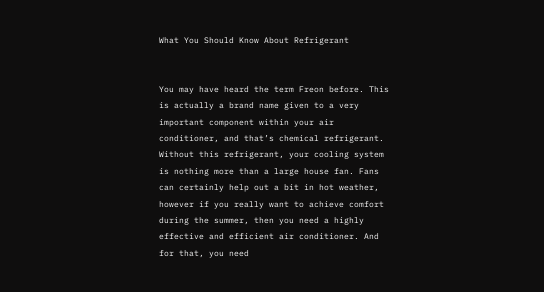What You Should Know About Refrigerant


You may have heard the term Freon before. This is actually a brand name given to a very important component within your air conditioner, and that’s chemical refrigerant. Without this refrigerant, your cooling system is nothing more than a large house fan. Fans can certainly help out a bit in hot weather, however if you really want to achieve comfort during the summer, then you need a highly effective and efficient air conditioner. And for that, you need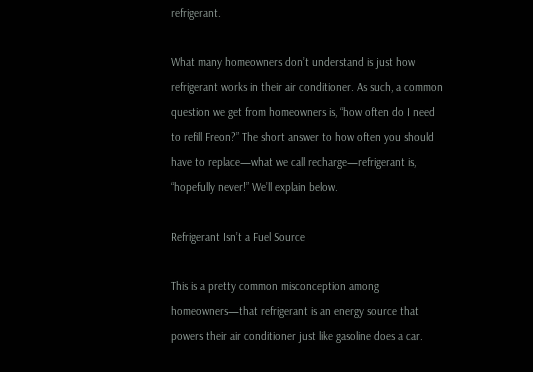refrigerant.

What many homeowners don’t understand is just how refrigerant works in their air conditioner. As such, a common question we get from homeowners is, “how often do I need to refill Freon?” The short answer to how often you should have to replace—what we call recharge—refrigerant is, “hopefully never!” We’ll explain below.

Refrigerant Isn’t a Fuel Source

This is a pretty common misconception among homeowners—that refrigerant is an energy source that powers their air conditioner just like gasoline does a car.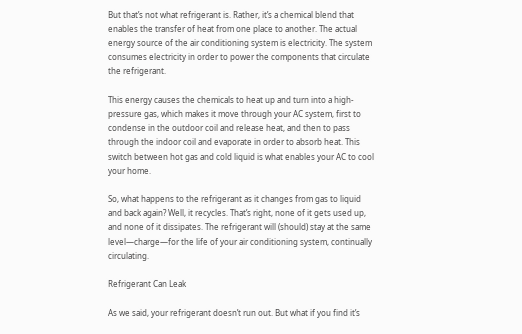But that’s not what refrigerant is. Rather, it’s a chemical blend that enables the transfer of heat from one place to another. The actual energy source of the air conditioning system is electricity. The system consumes electricity in order to power the components that circulate the refrigerant.

This energy causes the chemicals to heat up and turn into a high-pressure gas, which makes it move through your AC system, first to condense in the outdoor coil and release heat, and then to pass through the indoor coil and evaporate in order to absorb heat. This switch between hot gas and cold liquid is what enables your AC to cool your home.

So, what happens to the refrigerant as it changes from gas to liquid and back again? Well, it recycles. That’s right, none of it gets used up, and none of it dissipates. The refrigerant will (should) stay at the same level—charge—for the life of your air conditioning system, continually circulating.

Refrigerant Can Leak

As we said, your refrigerant doesn’t run out. But what if you find it’s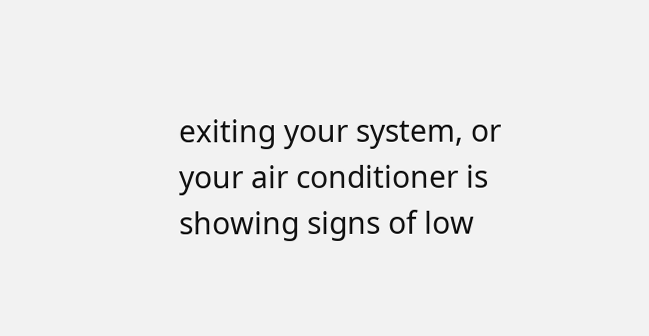exiting your system, or your air conditioner is showing signs of low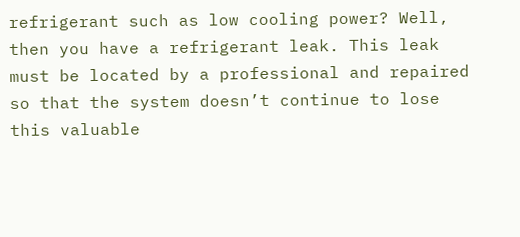refrigerant such as low cooling power? Well, then you have a refrigerant leak. This leak must be located by a professional and repaired so that the system doesn’t continue to lose this valuable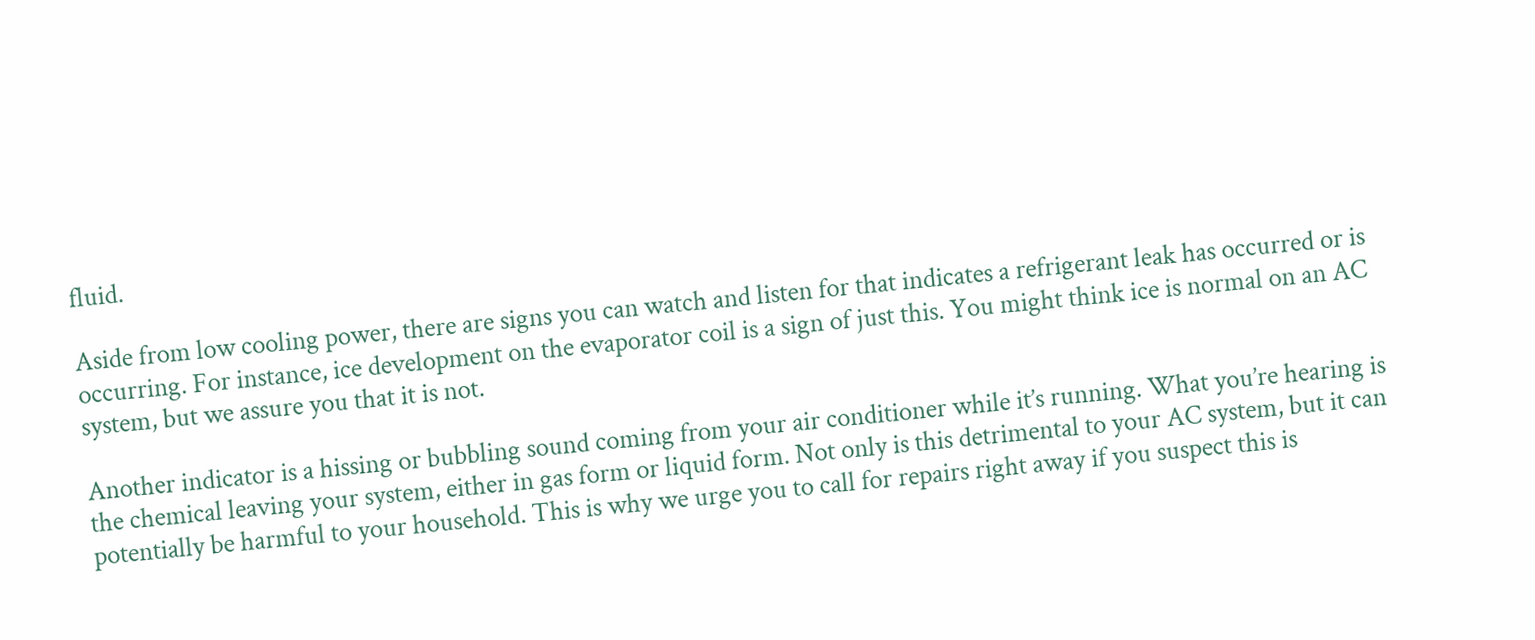fluid.

Aside from low cooling power, there are signs you can watch and listen for that indicates a refrigerant leak has occurred or is occurring. For instance, ice development on the evaporator coil is a sign of just this. You might think ice is normal on an AC system, but we assure you that it is not.

Another indicator is a hissing or bubbling sound coming from your air conditioner while it’s running. What you’re hearing is the chemical leaving your system, either in gas form or liquid form. Not only is this detrimental to your AC system, but it can potentially be harmful to your household. This is why we urge you to call for repairs right away if you suspect this is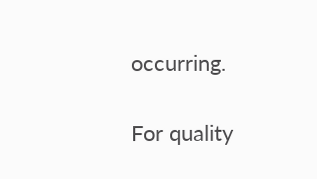occurring.

For quality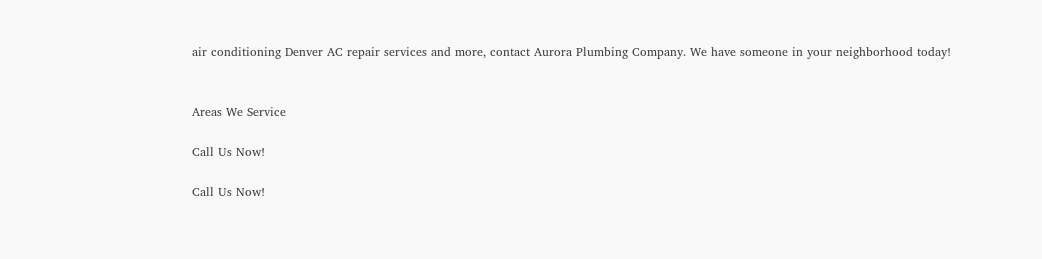air conditioning Denver AC repair services and more, contact Aurora Plumbing Company. We have someone in your neighborhood today!


Areas We Service

Call Us Now!

Call Us Now!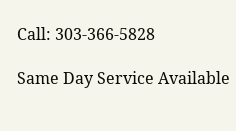Call: 303-366-5828

Same Day Service Available